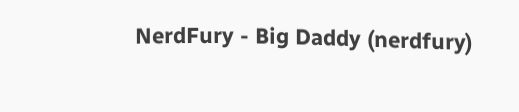NerdFury - Big Daddy (nerdfury)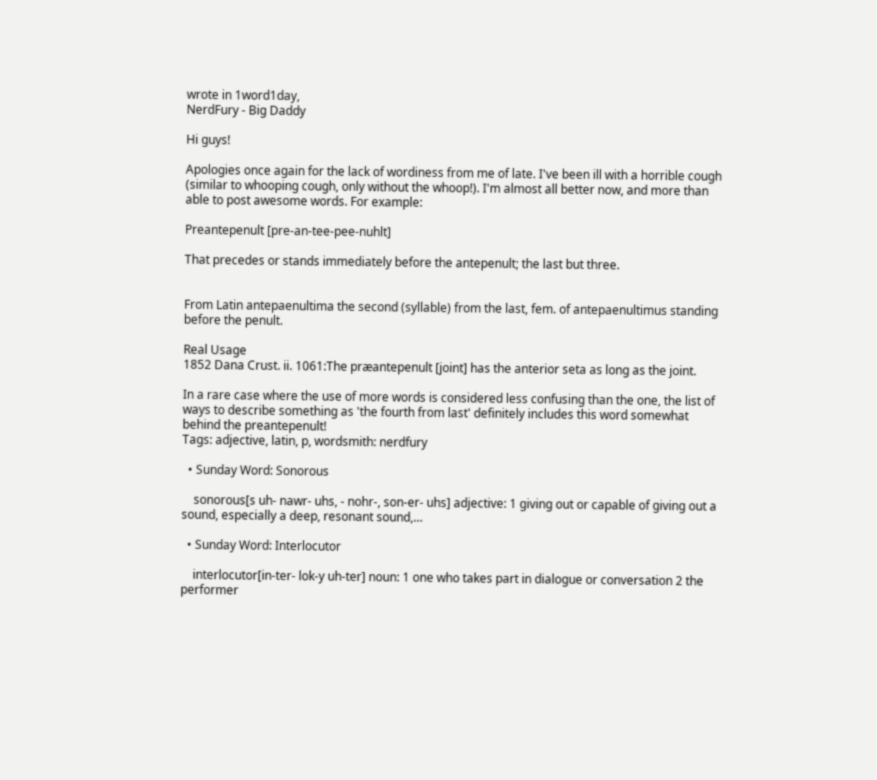wrote in 1word1day,
NerdFury - Big Daddy

Hi guys!

Apologies once again for the lack of wordiness from me of late. I've been ill with a horrible cough (similar to whooping cough, only without the whoop!). I'm almost all better now, and more than able to post awesome words. For example:

Preantepenult [pre-an-tee-pee-nuhlt]

That precedes or stands immediately before the antepenult; the last but three.


From Latin antepaenultima the second (syllable) from the last, fem. of antepaenultimus standing before the penult.

Real Usage
1852 Dana Crust. ii. 1061:The præantepenult [joint] has the anterior seta as long as the joint.

In a rare case where the use of more words is considered less confusing than the one, the list of ways to describe something as 'the fourth from last' definitely includes this word somewhat behind the preantepenult!
Tags: adjective, latin, p, wordsmith: nerdfury

  • Sunday Word: Sonorous

    sonorous[s uh- nawr- uhs, - nohr-, son-er- uhs] adjective: 1 giving out or capable of giving out a sound, especially a deep, resonant sound,…

  • Sunday Word: Interlocutor

    interlocutor[in-ter- lok-y uh-ter] noun: 1 one who takes part in dialogue or conversation 2 the performer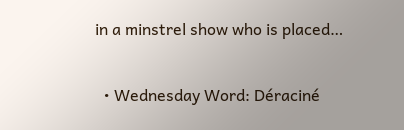in a minstrel show who is placed…

  • Wednesday Word: Déraciné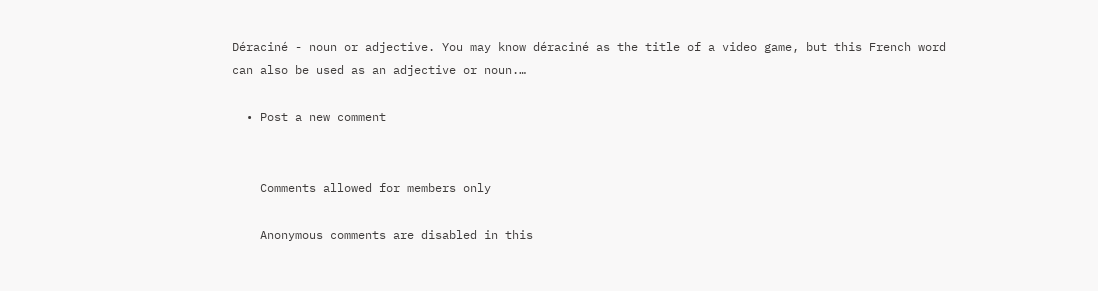Déraciné - noun or adjective. You may know déraciné as the title of a video game, but this French word can also be used as an adjective or noun.…

  • Post a new comment


    Comments allowed for members only

    Anonymous comments are disabled in this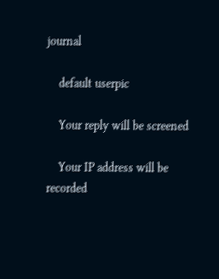journal

    default userpic

    Your reply will be screened

    Your IP address will be recorded